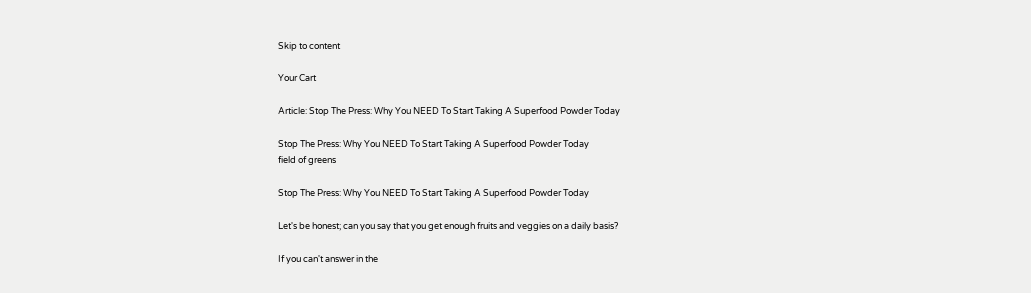Skip to content

Your Cart

Article: Stop The Press: Why You NEED To Start Taking A Superfood Powder Today

Stop The Press: Why You NEED To Start Taking A Superfood Powder Today
field of greens

Stop The Press: Why You NEED To Start Taking A Superfood Powder Today

Let's be honest; can you say that you get enough fruits and veggies on a daily basis?

If you can't answer in the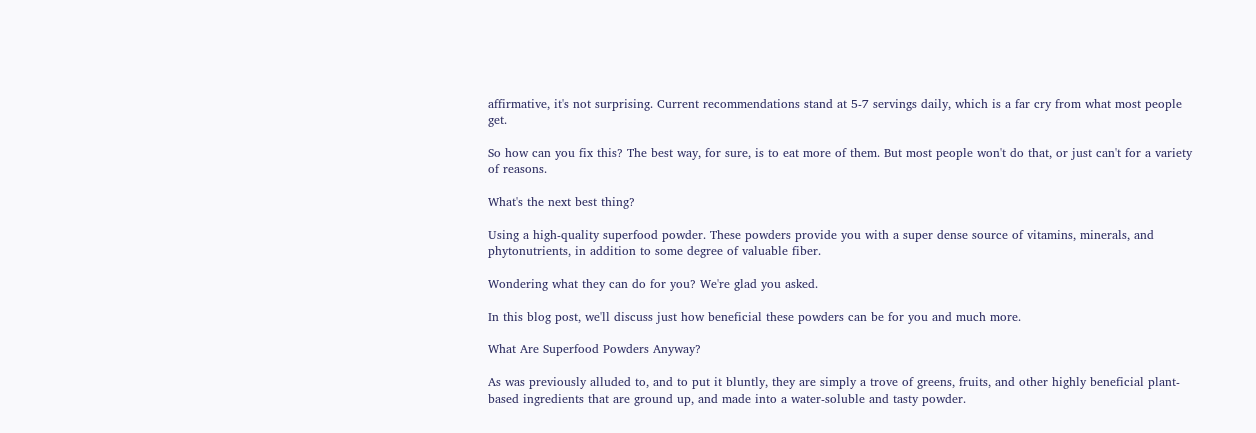affirmative, it's not surprising. Current recommendations stand at 5-7 servings daily, which is a far cry from what most people get.

So how can you fix this? The best way, for sure, is to eat more of them. But most people won't do that, or just can't for a variety of reasons.

What's the next best thing?

Using a high-quality superfood powder. These powders provide you with a super dense source of vitamins, minerals, and phytonutrients, in addition to some degree of valuable fiber.

Wondering what they can do for you? We're glad you asked.

In this blog post, we'll discuss just how beneficial these powders can be for you and much more.

What Are Superfood Powders Anyway?

As was previously alluded to, and to put it bluntly, they are simply a trove of greens, fruits, and other highly beneficial plant-based ingredients that are ground up, and made into a water-soluble and tasty powder.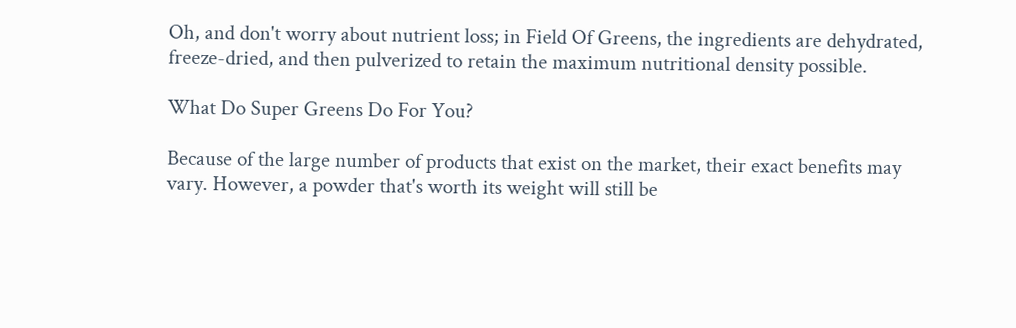Oh, and don't worry about nutrient loss; in Field Of Greens, the ingredients are dehydrated, freeze-dried, and then pulverized to retain the maximum nutritional density possible.

What Do Super Greens Do For You?

Because of the large number of products that exist on the market, their exact benefits may vary. However, a powder that's worth its weight will still be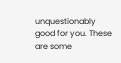unquestionably good for you. These are some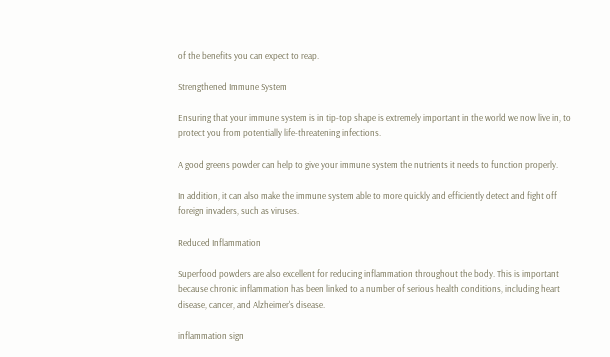of the benefits you can expect to reap.

Strengthened Immune System

Ensuring that your immune system is in tip-top shape is extremely important in the world we now live in, to protect you from potentially life-threatening infections.

A good greens powder can help to give your immune system the nutrients it needs to function properly.

In addition, it can also make the immune system able to more quickly and efficiently detect and fight off foreign invaders, such as viruses.

Reduced Inflammation

Superfood powders are also excellent for reducing inflammation throughout the body. This is important because chronic inflammation has been linked to a number of serious health conditions, including heart disease, cancer, and Alzheimer's disease.

inflammation sign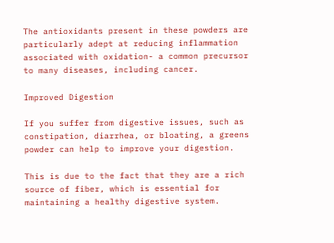The antioxidants present in these powders are particularly adept at reducing inflammation associated with oxidation- a common precursor to many diseases, including cancer.

Improved Digestion

If you suffer from digestive issues, such as constipation, diarrhea, or bloating, a greens powder can help to improve your digestion.

This is due to the fact that they are a rich source of fiber, which is essential for maintaining a healthy digestive system.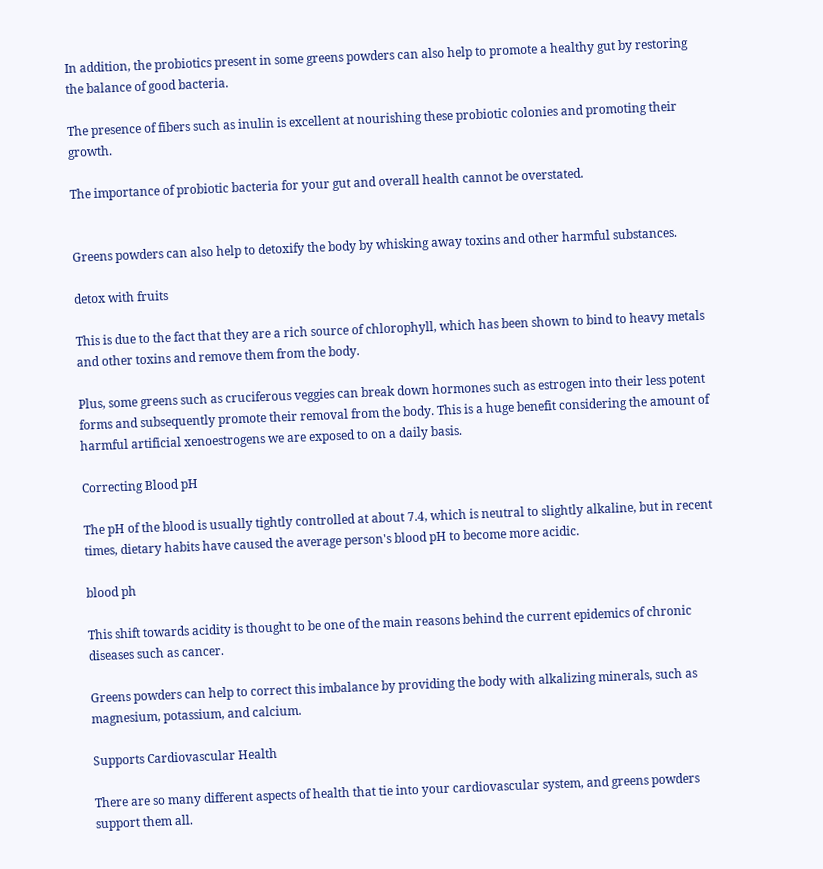In addition, the probiotics present in some greens powders can also help to promote a healthy gut by restoring the balance of good bacteria.

The presence of fibers such as inulin is excellent at nourishing these probiotic colonies and promoting their growth.

The importance of probiotic bacteria for your gut and overall health cannot be overstated.


Greens powders can also help to detoxify the body by whisking away toxins and other harmful substances.

detox with fruits

This is due to the fact that they are a rich source of chlorophyll, which has been shown to bind to heavy metals and other toxins and remove them from the body.

Plus, some greens such as cruciferous veggies can break down hormones such as estrogen into their less potent forms and subsequently promote their removal from the body. This is a huge benefit considering the amount of harmful artificial xenoestrogens we are exposed to on a daily basis.

Correcting Blood pH

The pH of the blood is usually tightly controlled at about 7.4, which is neutral to slightly alkaline, but in recent times, dietary habits have caused the average person's blood pH to become more acidic.

blood ph

This shift towards acidity is thought to be one of the main reasons behind the current epidemics of chronic diseases such as cancer.

Greens powders can help to correct this imbalance by providing the body with alkalizing minerals, such as magnesium, potassium, and calcium.

Supports Cardiovascular Health

There are so many different aspects of health that tie into your cardiovascular system, and greens powders support them all.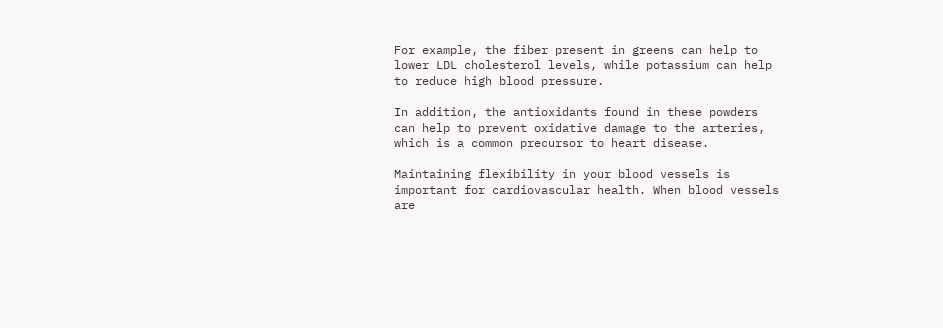For example, the fiber present in greens can help to lower LDL cholesterol levels, while potassium can help to reduce high blood pressure.

In addition, the antioxidants found in these powders can help to prevent oxidative damage to the arteries, which is a common precursor to heart disease.

Maintaining flexibility in your blood vessels is important for cardiovascular health. When blood vessels are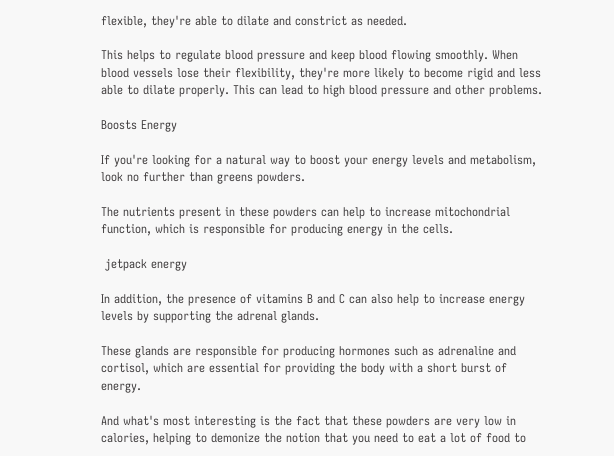flexible, they're able to dilate and constrict as needed.

This helps to regulate blood pressure and keep blood flowing smoothly. When blood vessels lose their flexibility, they're more likely to become rigid and less able to dilate properly. This can lead to high blood pressure and other problems.

Boosts Energy

If you're looking for a natural way to boost your energy levels and metabolism, look no further than greens powders.

The nutrients present in these powders can help to increase mitochondrial function, which is responsible for producing energy in the cells.

 jetpack energy

In addition, the presence of vitamins B and C can also help to increase energy levels by supporting the adrenal glands.

These glands are responsible for producing hormones such as adrenaline and cortisol, which are essential for providing the body with a short burst of energy.

And what's most interesting is the fact that these powders are very low in calories, helping to demonize the notion that you need to eat a lot of food to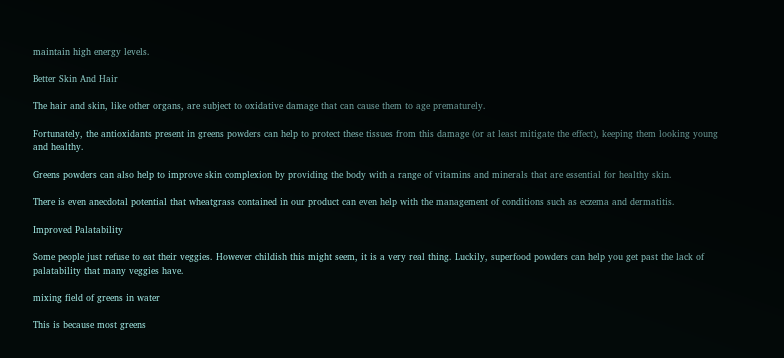maintain high energy levels.

Better Skin And Hair

The hair and skin, like other organs, are subject to oxidative damage that can cause them to age prematurely.

Fortunately, the antioxidants present in greens powders can help to protect these tissues from this damage (or at least mitigate the effect), keeping them looking young and healthy.

Greens powders can also help to improve skin complexion by providing the body with a range of vitamins and minerals that are essential for healthy skin.

There is even anecdotal potential that wheatgrass contained in our product can even help with the management of conditions such as eczema and dermatitis.

Improved Palatability

Some people just refuse to eat their veggies. However childish this might seem, it is a very real thing. Luckily, superfood powders can help you get past the lack of palatability that many veggies have.

mixing field of greens in water

This is because most greens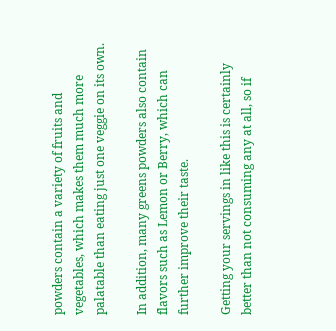powders contain a variety of fruits and vegetables, which makes them much more palatable than eating just one veggie on its own.

In addition, many greens powders also contain flavors such as Lemon or Berry, which can further improve their taste.

Getting your servings in like this is certainly better than not consuming any at all, so if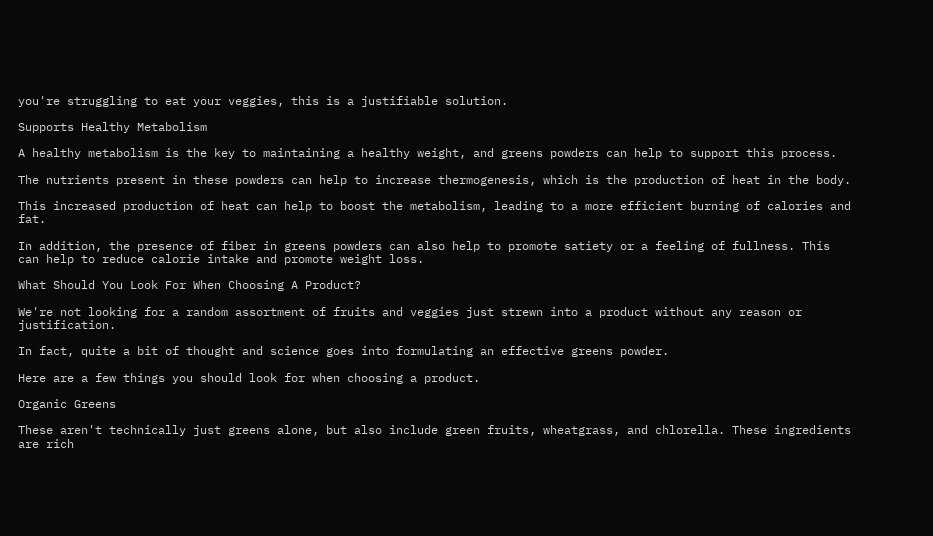you're struggling to eat your veggies, this is a justifiable solution.

Supports Healthy Metabolism

A healthy metabolism is the key to maintaining a healthy weight, and greens powders can help to support this process.

The nutrients present in these powders can help to increase thermogenesis, which is the production of heat in the body.

This increased production of heat can help to boost the metabolism, leading to a more efficient burning of calories and fat.

In addition, the presence of fiber in greens powders can also help to promote satiety or a feeling of fullness. This can help to reduce calorie intake and promote weight loss.

What Should You Look For When Choosing A Product?

We're not looking for a random assortment of fruits and veggies just strewn into a product without any reason or justification.

In fact, quite a bit of thought and science goes into formulating an effective greens powder.

Here are a few things you should look for when choosing a product.

Organic Greens

These aren't technically just greens alone, but also include green fruits, wheatgrass, and chlorella. These ingredients are rich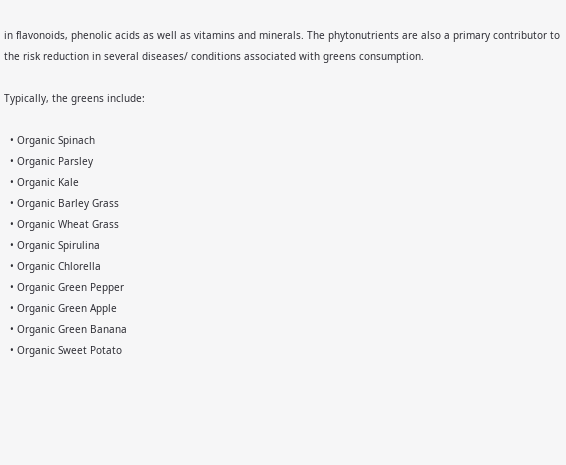in flavonoids, phenolic acids as well as vitamins and minerals. The phytonutrients are also a primary contributor to the risk reduction in several diseases/ conditions associated with greens consumption.

Typically, the greens include:

  • Organic Spinach
  • Organic Parsley
  • Organic Kale
  • Organic Barley Grass
  • Organic Wheat Grass
  • Organic Spirulina
  • Organic Chlorella
  • Organic Green Pepper
  • Organic Green Apple
  • Organic Green Banana
  • Organic Sweet Potato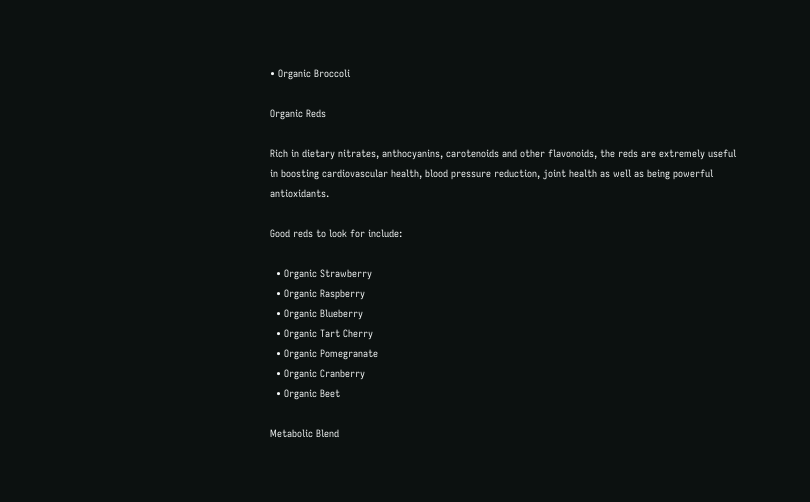• Organic Broccoli

Organic Reds

Rich in dietary nitrates, anthocyanins, carotenoids and other flavonoids, the reds are extremely useful in boosting cardiovascular health, blood pressure reduction, joint health as well as being powerful antioxidants.

Good reds to look for include:

  • Organic Strawberry
  • Organic Raspberry
  • Organic Blueberry
  • Organic Tart Cherry
  • Organic Pomegranate
  • Organic Cranberry
  • Organic Beet

Metabolic Blend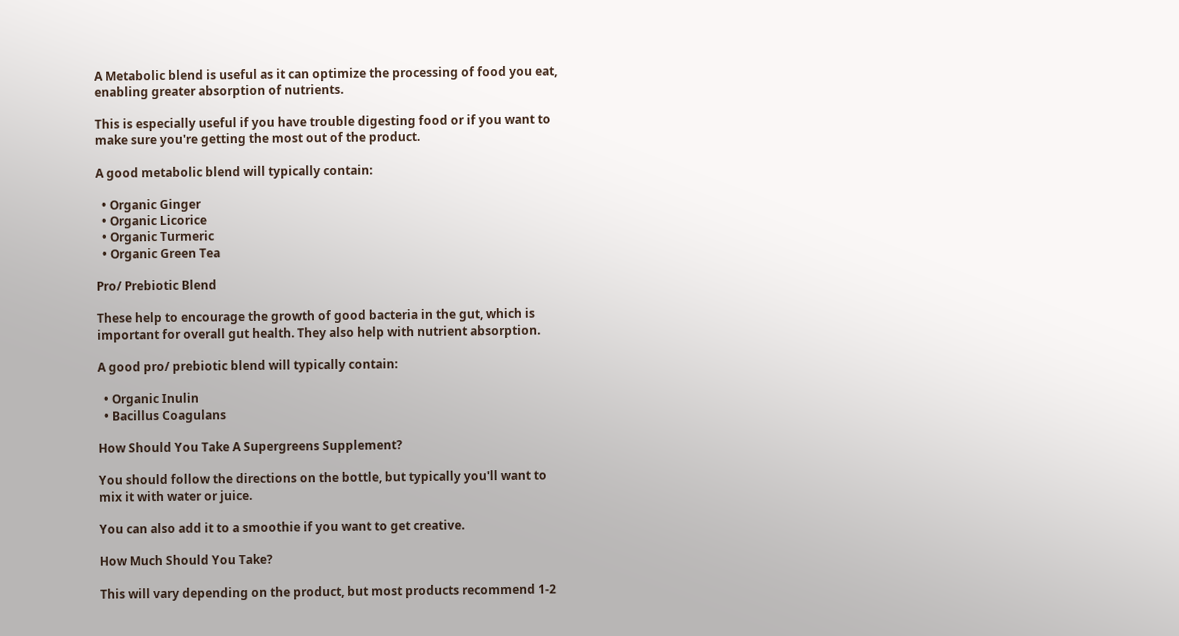A Metabolic blend is useful as it can optimize the processing of food you eat, enabling greater absorption of nutrients.

This is especially useful if you have trouble digesting food or if you want to make sure you're getting the most out of the product.

A good metabolic blend will typically contain:

  • Organic Ginger
  • Organic Licorice
  • Organic Turmeric
  • Organic Green Tea

Pro/ Prebiotic Blend

These help to encourage the growth of good bacteria in the gut, which is important for overall gut health. They also help with nutrient absorption.

A good pro/ prebiotic blend will typically contain:

  • Organic Inulin
  • Bacillus Coagulans

How Should You Take A Supergreens Supplement?

You should follow the directions on the bottle, but typically you'll want to mix it with water or juice.

You can also add it to a smoothie if you want to get creative.

How Much Should You Take?

This will vary depending on the product, but most products recommend 1-2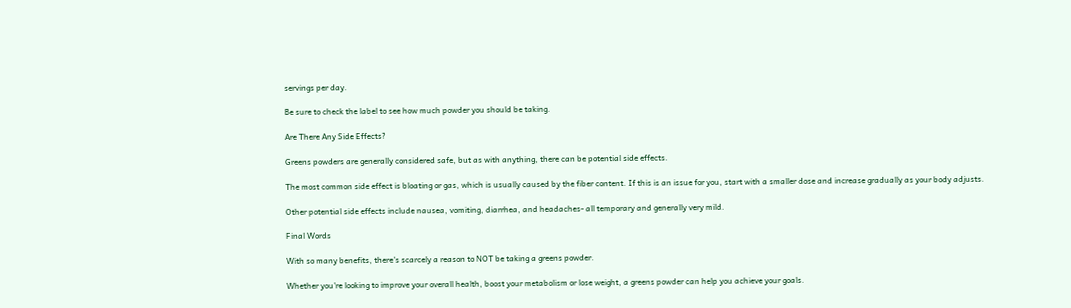servings per day.

Be sure to check the label to see how much powder you should be taking.

Are There Any Side Effects?

Greens powders are generally considered safe, but as with anything, there can be potential side effects.

The most common side effect is bloating or gas, which is usually caused by the fiber content. If this is an issue for you, start with a smaller dose and increase gradually as your body adjusts.

Other potential side effects include nausea, vomiting, diarrhea, and headaches- all temporary and generally very mild.

Final Words

With so many benefits, there's scarcely a reason to NOT be taking a greens powder.

Whether you're looking to improve your overall health, boost your metabolism or lose weight, a greens powder can help you achieve your goals.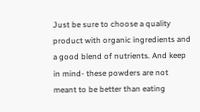Just be sure to choose a quality product with organic ingredients and a good blend of nutrients. And keep in mind- these powders are not meant to be better than eating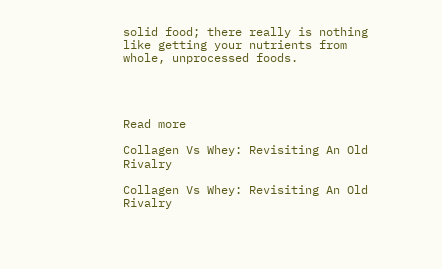solid food; there really is nothing like getting your nutrients from whole, unprocessed foods.




Read more

Collagen Vs Whey: Revisiting An Old Rivalry

Collagen Vs Whey: Revisiting An Old Rivalry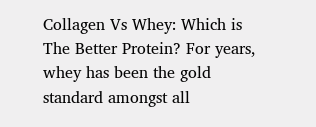Collagen Vs Whey: Which is The Better Protein? For years, whey has been the gold standard amongst all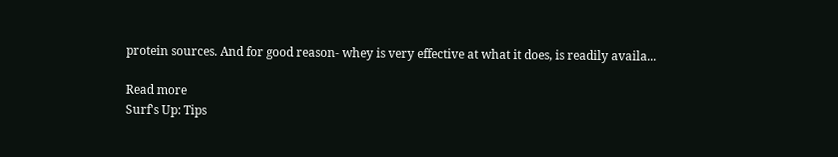protein sources. And for good reason- whey is very effective at what it does, is readily availa...

Read more
Surf's Up: Tips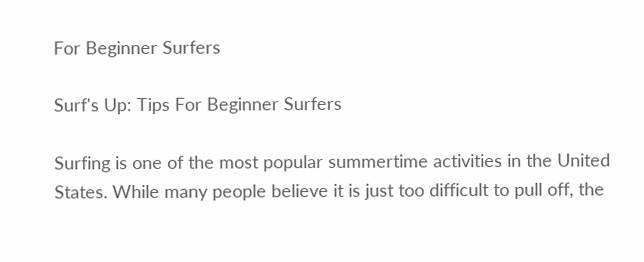For Beginner Surfers

Surf's Up: Tips For Beginner Surfers

Surfing is one of the most popular summertime activities in the United States. While many people believe it is just too difficult to pull off, the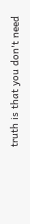truth is that you don't need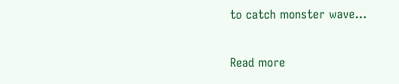to catch monster wave...

Read more